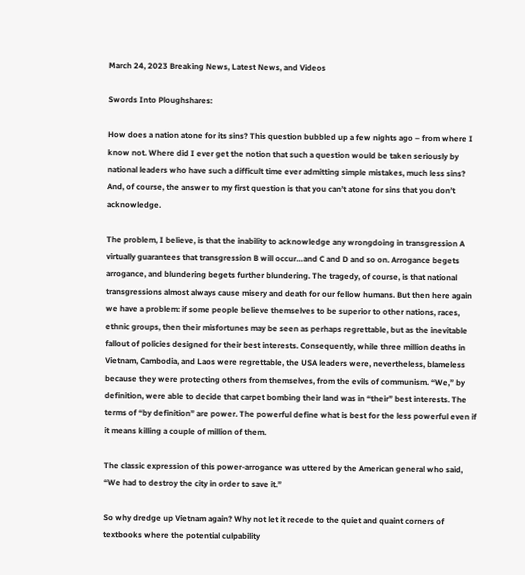March 24, 2023 Breaking News, Latest News, and Videos

Swords Into Ploughshares:

How does a nation atone for its sins? This question bubbled up a few nights ago – from where I know not. Where did I ever get the notion that such a question would be taken seriously by national leaders who have such a difficult time ever admitting simple mistakes, much less sins? And, of course, the answer to my first question is that you can’t atone for sins that you don’t acknowledge.

The problem, I believe, is that the inability to acknowledge any wrongdoing in transgression A virtually guarantees that transgression B will occur…and C and D and so on. Arrogance begets arrogance, and blundering begets further blundering. The tragedy, of course, is that national transgressions almost always cause misery and death for our fellow humans. But then here again we have a problem: if some people believe themselves to be superior to other nations, races, ethnic groups, then their misfortunes may be seen as perhaps regrettable, but as the inevitable fallout of policies designed for their best interests. Consequently, while three million deaths in Vietnam, Cambodia, and Laos were regrettable, the USA leaders were, nevertheless, blameless because they were protecting others from themselves, from the evils of communism. “We,” by definition, were able to decide that carpet bombing their land was in “their” best interests. The terms of “by definition” are power. The powerful define what is best for the less powerful even if it means killing a couple of million of them.

The classic expression of this power-arrogance was uttered by the American general who said, “We had to destroy the city in order to save it.”

So why dredge up Vietnam again? Why not let it recede to the quiet and quaint corners of textbooks where the potential culpability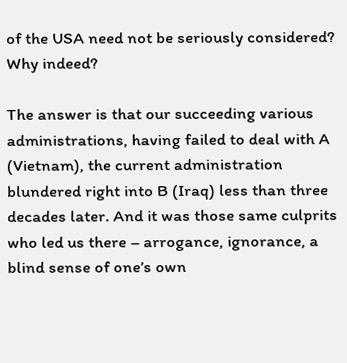of the USA need not be seriously considered? Why indeed?

The answer is that our succeeding various administrations, having failed to deal with A (Vietnam), the current administration blundered right into B (Iraq) less than three decades later. And it was those same culprits who led us there – arrogance, ignorance, a blind sense of one’s own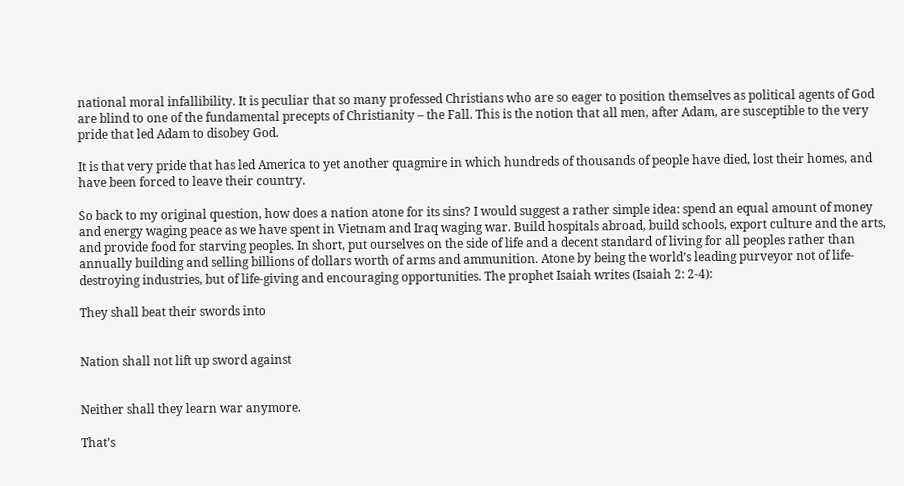national moral infallibility. It is peculiar that so many professed Christians who are so eager to position themselves as political agents of God are blind to one of the fundamental precepts of Christianity – the Fall. This is the notion that all men, after Adam, are susceptible to the very pride that led Adam to disobey God.

It is that very pride that has led America to yet another quagmire in which hundreds of thousands of people have died, lost their homes, and have been forced to leave their country.

So back to my original question, how does a nation atone for its sins? I would suggest a rather simple idea: spend an equal amount of money and energy waging peace as we have spent in Vietnam and Iraq waging war. Build hospitals abroad, build schools, export culture and the arts, and provide food for starving peoples. In short, put ourselves on the side of life and a decent standard of living for all peoples rather than annually building and selling billions of dollars worth of arms and ammunition. Atone by being the world’s leading purveyor not of life-destroying industries, but of life-giving and encouraging opportunities. The prophet Isaiah writes (Isaiah 2: 2-4):

They shall beat their swords into


Nation shall not lift up sword against


Neither shall they learn war anymore.

That’s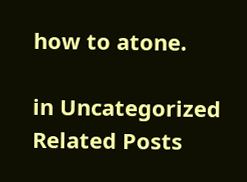how to atone.

in Uncategorized
Related Posts